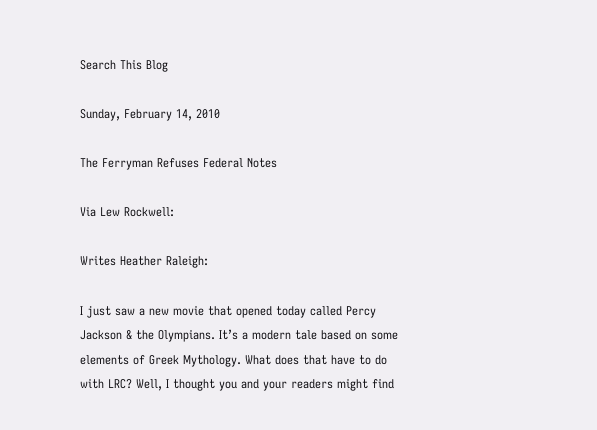Search This Blog

Sunday, February 14, 2010

The Ferryman Refuses Federal Notes

Via Lew Rockwell:

Writes Heather Raleigh:

I just saw a new movie that opened today called Percy Jackson & the Olympians. It’s a modern tale based on some elements of Greek Mythology. What does that have to do with LRC? Well, I thought you and your readers might find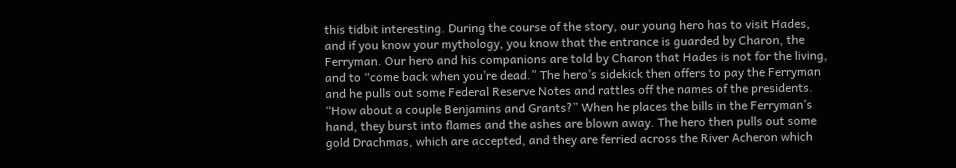this tidbit interesting. During the course of the story, our young hero has to visit Hades, and if you know your mythology, you know that the entrance is guarded by Charon, the Ferryman. Our hero and his companions are told by Charon that Hades is not for the living, and to “come back when you’re dead.” The hero’s sidekick then offers to pay the Ferryman and he pulls out some Federal Reserve Notes and rattles off the names of the presidents. “How about a couple Benjamins and Grants?” When he places the bills in the Ferryman’s hand, they burst into flames and the ashes are blown away. The hero then pulls out some gold Drachmas, which are accepted, and they are ferried across the River Acheron which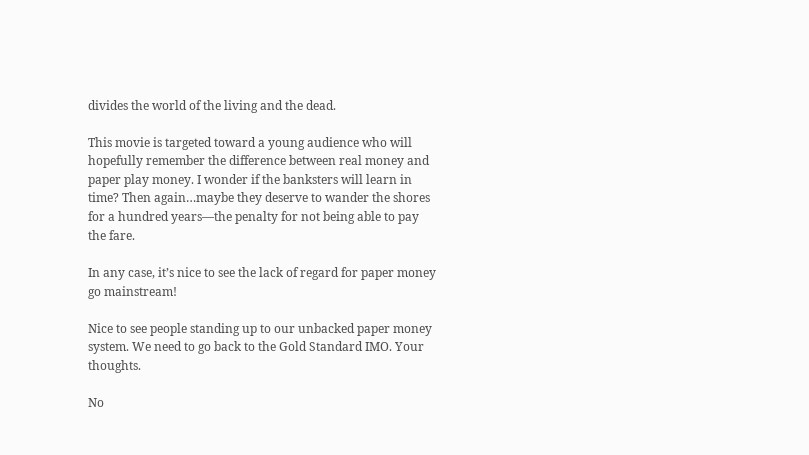divides the world of the living and the dead.

This movie is targeted toward a young audience who will hopefully remember the difference between real money and paper play money. I wonder if the banksters will learn in time? Then again…maybe they deserve to wander the shores for a hundred years—the penalty for not being able to pay the fare.

In any case, it’s nice to see the lack of regard for paper money go mainstream!

Nice to see people standing up to our unbacked paper money system. We need to go back to the Gold Standard IMO. Your thoughts.

No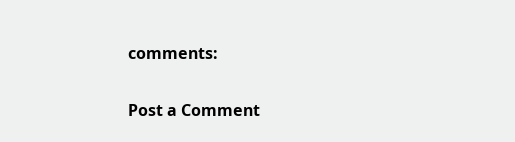comments:

Post a Comment